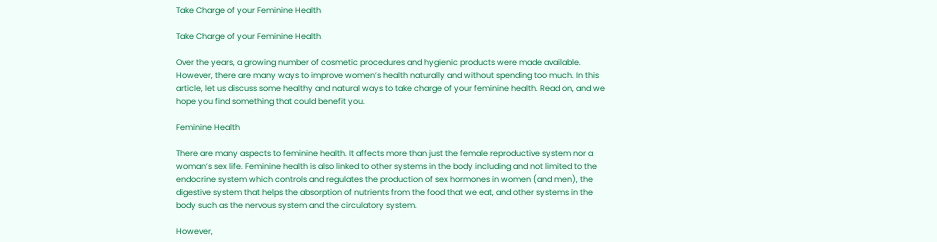Take Charge of your Feminine Health

Take Charge of your Feminine Health

Over the years, a growing number of cosmetic procedures and hygienic products were made available. However, there are many ways to improve women’s health naturally and without spending too much. In this article, let us discuss some healthy and natural ways to take charge of your feminine health. Read on, and we hope you find something that could benefit you.

Feminine Health

There are many aspects to feminine health. It affects more than just the female reproductive system nor a woman’s sex life. Feminine health is also linked to other systems in the body including and not limited to the endocrine system which controls and regulates the production of sex hormones in women (and men), the digestive system that helps the absorption of nutrients from the food that we eat, and other systems in the body such as the nervous system and the circulatory system.

However,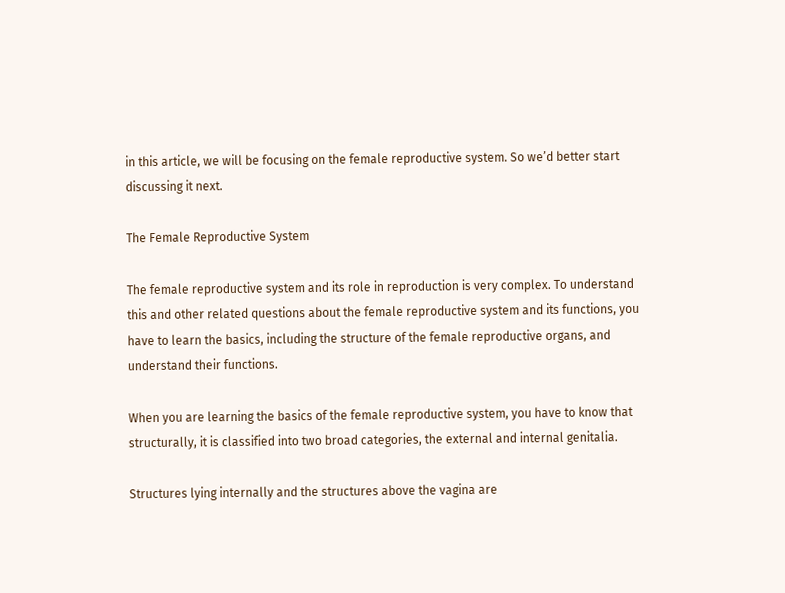in this article, we will be focusing on the female reproductive system. So we’d better start discussing it next.

The Female Reproductive System

The female reproductive system and its role in reproduction is very complex. To understand this and other related questions about the female reproductive system and its functions, you have to learn the basics, including the structure of the female reproductive organs, and understand their functions.

When you are learning the basics of the female reproductive system, you have to know that structurally, it is classified into two broad categories, the external and internal genitalia.

Structures lying internally and the structures above the vagina are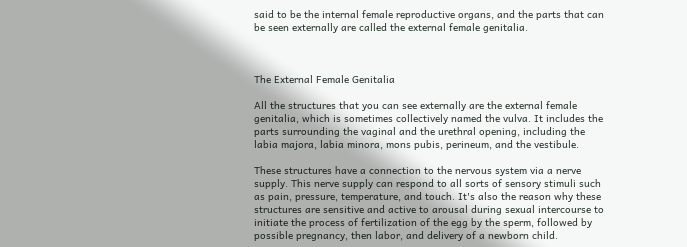said to be the internal female reproductive organs, and the parts that can be seen externally are called the external female genitalia.



The External Female Genitalia

All the structures that you can see externally are the external female genitalia, which is sometimes collectively named the vulva. It includes the parts surrounding the vaginal and the urethral opening, including the labia majora, labia minora, mons pubis, perineum, and the vestibule.

These structures have a connection to the nervous system via a nerve supply. This nerve supply can respond to all sorts of sensory stimuli such as pain, pressure, temperature, and touch. It's also the reason why these structures are sensitive and active to arousal during sexual intercourse to initiate the process of fertilization of the egg by the sperm, followed by possible pregnancy, then labor, and delivery of a newborn child.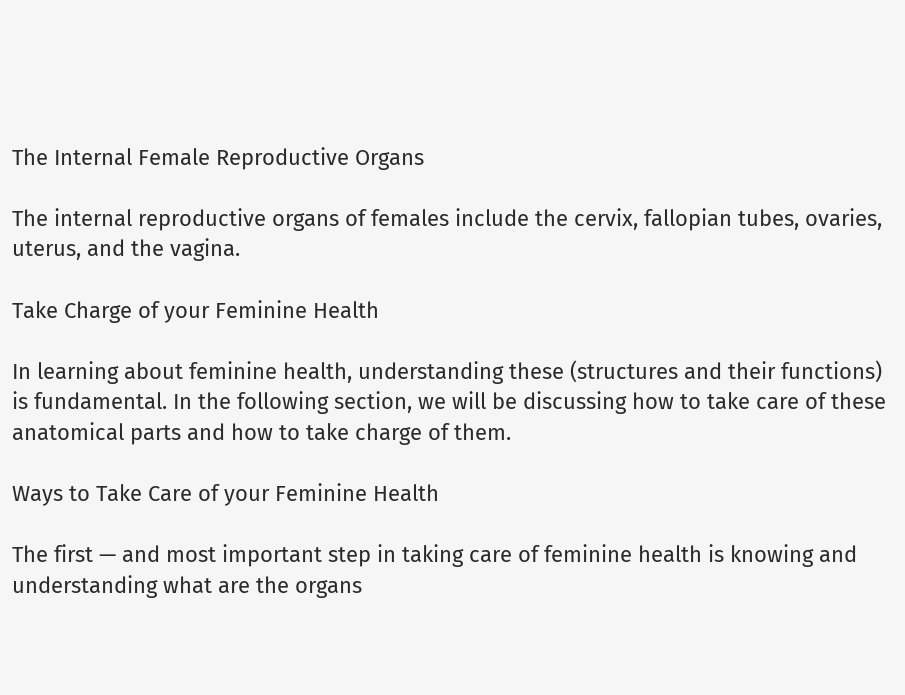The Internal Female Reproductive Organs

The internal reproductive organs of females include the cervix, fallopian tubes, ovaries, uterus, and the vagina.

Take Charge of your Feminine Health

In learning about feminine health, understanding these (structures and their functions) is fundamental. In the following section, we will be discussing how to take care of these anatomical parts and how to take charge of them.

Ways to Take Care of your Feminine Health

The first — and most important step in taking care of feminine health is knowing and understanding what are the organs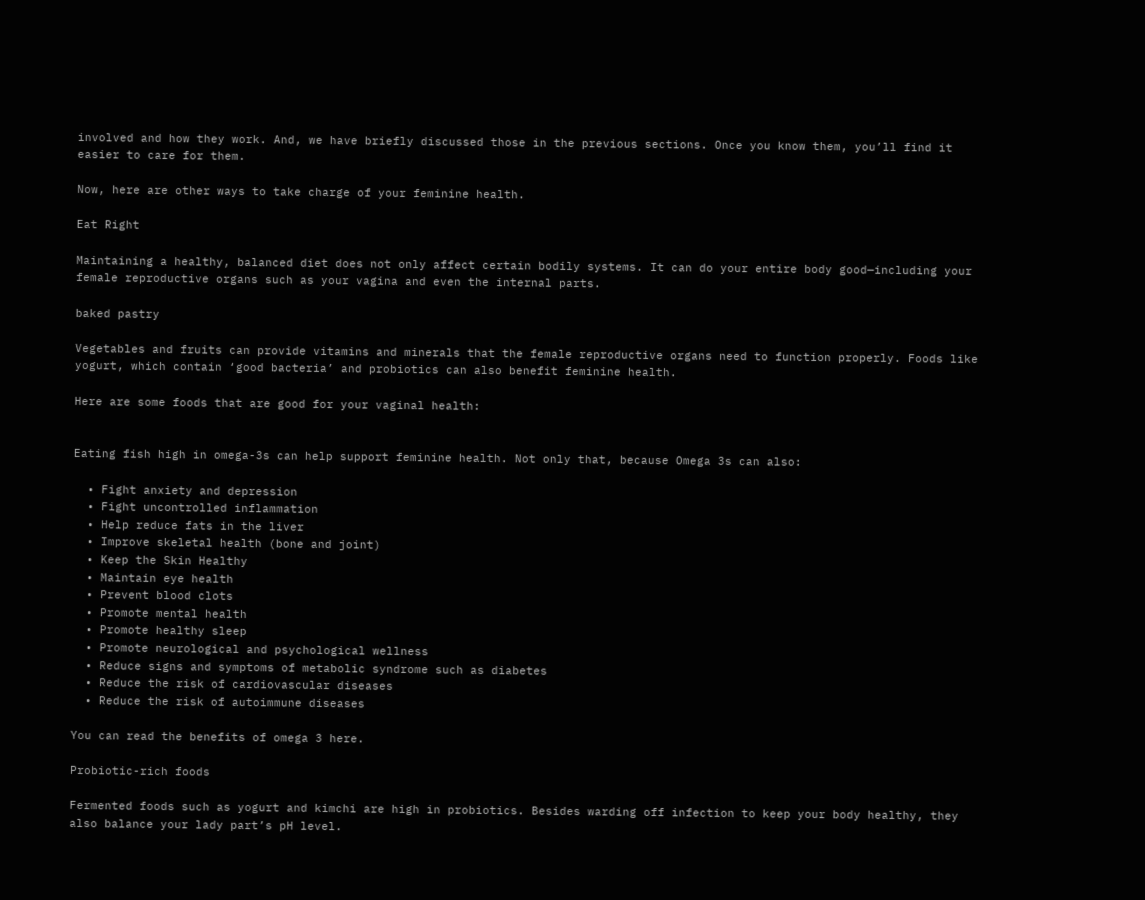involved and how they work. And, we have briefly discussed those in the previous sections. Once you know them, you’ll find it easier to care for them.

Now, here are other ways to take charge of your feminine health.

Eat Right

Maintaining a healthy, balanced diet does not only affect certain bodily systems. It can do your entire body good—including your female reproductive organs such as your vagina and even the internal parts.

baked pastry

Vegetables and fruits can provide vitamins and minerals that the female reproductive organs need to function properly. Foods like yogurt, which contain ‘good bacteria’ and probiotics can also benefit feminine health.

Here are some foods that are good for your vaginal health:


Eating fish high in omega-3s can help support feminine health. Not only that, because Omega 3s can also:

  • Fight anxiety and depression
  • Fight uncontrolled inflammation
  • Help reduce fats in the liver
  • Improve skeletal health (bone and joint)
  • Keep the Skin Healthy
  • Maintain eye health
  • Prevent blood clots
  • Promote mental health
  • Promote healthy sleep
  • Promote neurological and psychological wellness
  • Reduce signs and symptoms of metabolic syndrome such as diabetes
  • Reduce the risk of cardiovascular diseases
  • Reduce the risk of autoimmune diseases

You can read the benefits of omega 3 here.

Probiotic-rich foods

Fermented foods such as yogurt and kimchi are high in probiotics. Besides warding off infection to keep your body healthy, they also balance your lady part’s pH level.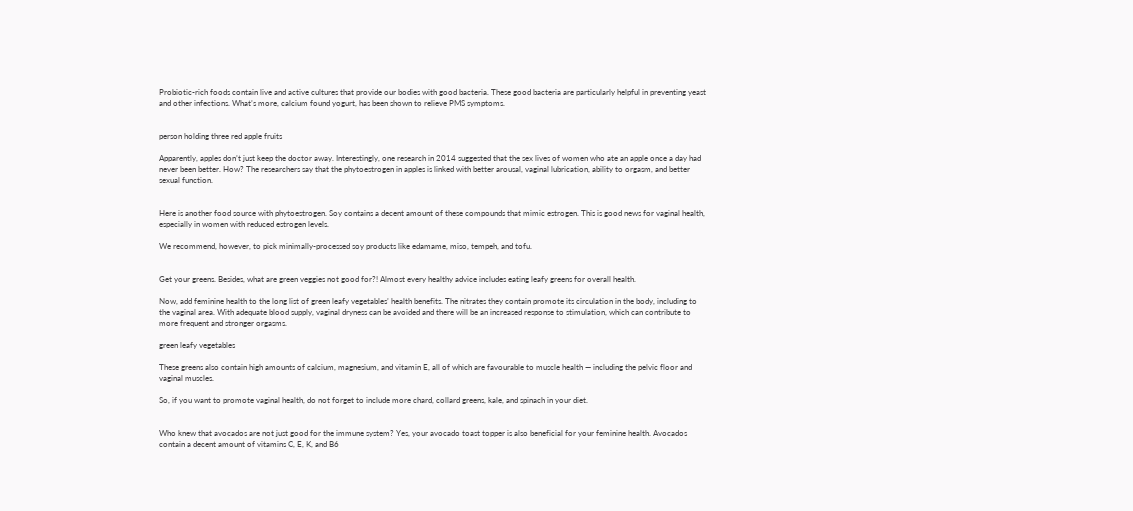Probiotic-rich foods contain live and active cultures that provide our bodies with good bacteria. These good bacteria are particularly helpful in preventing yeast and other infections. What’s more, calcium found yogurt, has been shown to relieve PMS symptoms.


person holding three red apple fruits

Apparently, apples don’t just keep the doctor away. Interestingly, one research in 2014 suggested that the sex lives of women who ate an apple once a day had never been better. How? The researchers say that the phytoestrogen in apples is linked with better arousal, vaginal lubrication, ability to orgasm, and better sexual function.


Here is another food source with phytoestrogen. Soy contains a decent amount of these compounds that mimic estrogen. This is good news for vaginal health, especially in women with reduced estrogen levels.

We recommend, however, to pick minimally-processed soy products like edamame, miso, tempeh, and tofu.


Get your greens. Besides, what are green veggies not good for?! Almost every healthy advice includes eating leafy greens for overall health.

Now, add feminine health to the long list of green leafy vegetables’ health benefits. The nitrates they contain promote its circulation in the body, including to the vaginal area. With adequate blood supply, vaginal dryness can be avoided and there will be an increased response to stimulation, which can contribute to more frequent and stronger orgasms.

green leafy vegetables

These greens also contain high amounts of calcium, magnesium, and vitamin E, all of which are favourable to muscle health — including the pelvic floor and vaginal muscles.

So, if you want to promote vaginal health, do not forget to include more chard, collard greens, kale, and spinach in your diet.


Who knew that avocados are not just good for the immune system? Yes, your avocado toast topper is also beneficial for your feminine health. Avocados contain a decent amount of vitamins C, E, K, and B6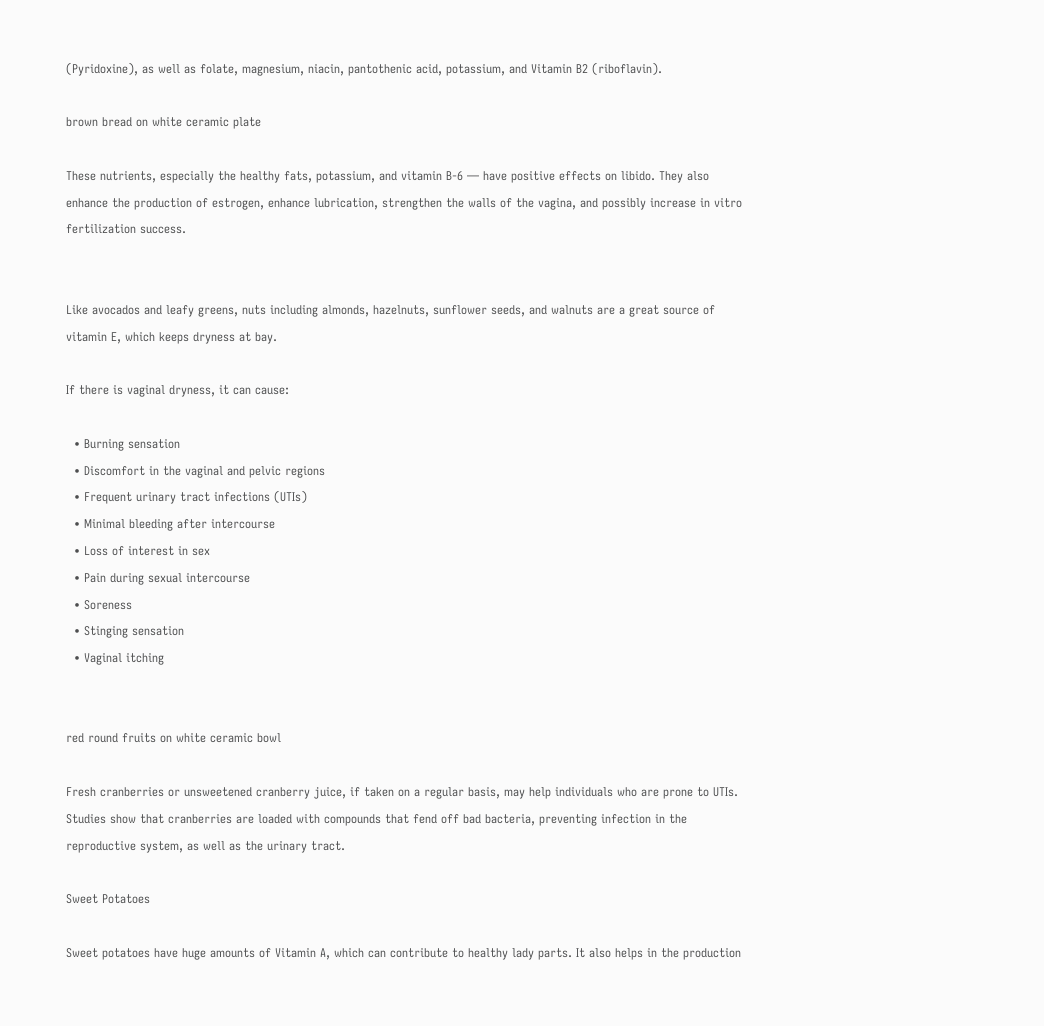(Pyridoxine), as well as folate, magnesium, niacin, pantothenic acid, potassium, and Vitamin B2 (riboflavin).

brown bread on white ceramic plate

These nutrients, especially the healthy fats, potassium, and vitamin B-6 — have positive effects on libido. They also enhance the production of estrogen, enhance lubrication, strengthen the walls of the vagina, and possibly increase in vitro fertilization success.


Like avocados and leafy greens, nuts including almonds, hazelnuts, sunflower seeds, and walnuts are a great source of vitamin E, which keeps dryness at bay.

If there is vaginal dryness, it can cause:

  • Burning sensation
  • Discomfort in the vaginal and pelvic regions
  • Frequent urinary tract infections (UTIs)
  • Minimal bleeding after intercourse
  • Loss of interest in sex
  • Pain during sexual intercourse
  • Soreness
  • Stinging sensation
  • Vaginal itching


red round fruits on white ceramic bowl

Fresh cranberries or unsweetened cranberry juice, if taken on a regular basis, may help individuals who are prone to UTIs. Studies show that cranberries are loaded with compounds that fend off bad bacteria, preventing infection in the reproductive system, as well as the urinary tract.

Sweet Potatoes

Sweet potatoes have huge amounts of Vitamin A, which can contribute to healthy lady parts. It also helps in the production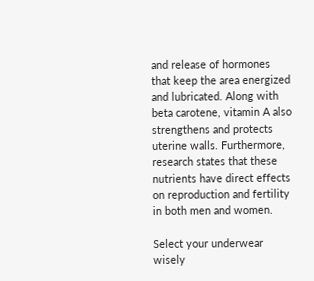and release of hormones that keep the area energized and lubricated. Along with beta carotene, vitamin A also strengthens and protects uterine walls. Furthermore, research states that these nutrients have direct effects on reproduction and fertility in both men and women.

Select your underwear wisely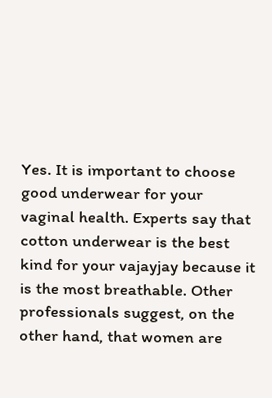Yes. It is important to choose good underwear for your vaginal health. Experts say that cotton underwear is the best kind for your vajayjay because it is the most breathable. Other professionals suggest, on the other hand, that women are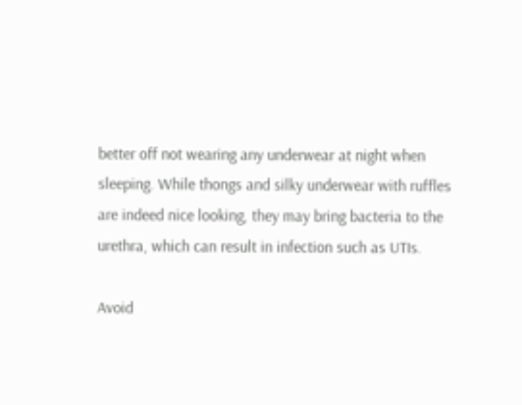better off not wearing any underwear at night when sleeping. While thongs and silky underwear with ruffles are indeed nice looking, they may bring bacteria to the urethra, which can result in infection such as UTIs.

Avoid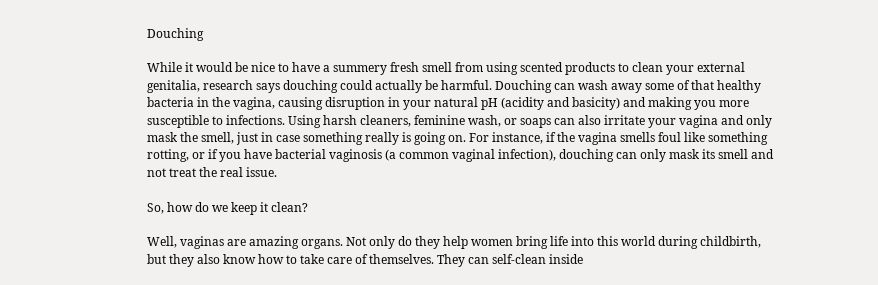Douching

While it would be nice to have a summery fresh smell from using scented products to clean your external genitalia, research says douching could actually be harmful. Douching can wash away some of that healthy bacteria in the vagina, causing disruption in your natural pH (acidity and basicity) and making you more susceptible to infections. Using harsh cleaners, feminine wash, or soaps can also irritate your vagina and only mask the smell, just in case something really is going on. For instance, if the vagina smells foul like something rotting, or if you have bacterial vaginosis (a common vaginal infection), douching can only mask its smell and not treat the real issue.

So, how do we keep it clean?

Well, vaginas are amazing organs. Not only do they help women bring life into this world during childbirth, but they also know how to take care of themselves. They can self-clean inside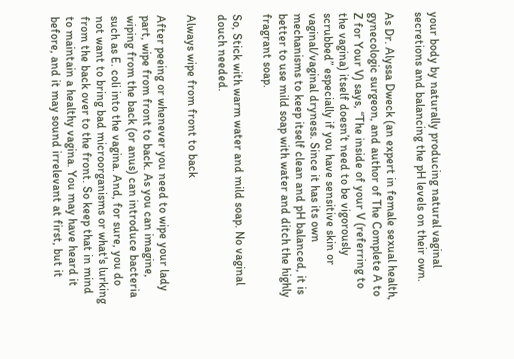your body by naturally producing natural vaginal secretions and balancing the pH levels on their own.

As Dr. Alyssa Dweck (an expert in female sexual health, gynecologic surgeon, and author of The Complete A to Z for Your V) says, “The inside of your V (referring to the vagina) itself doesn’t need to be vigorously scrubbed” especially if you have sensitive skin or vaginal/vaginal dryness. Since it has its own mechanisms to keep itself clean and pH balanced, it is better to use mild soap with water and ditch the highly fragrant soap.

So, Stick with warm water and mild soap. No vaginal douch needed.

Always wipe from front to back

After peeing or whenever you need to wipe your lady part, wipe from front to back. As you can imagine, wiping from the back (or anus) can introduce bacteria such as E. coli into the vagina. And, for sure, you do not want to bring bad microorganisms or what's lurking from the back over to the front. So keep that in mind to maintain a healthy vagina. You may have heard it before, and it may sound irrelevant at first, but it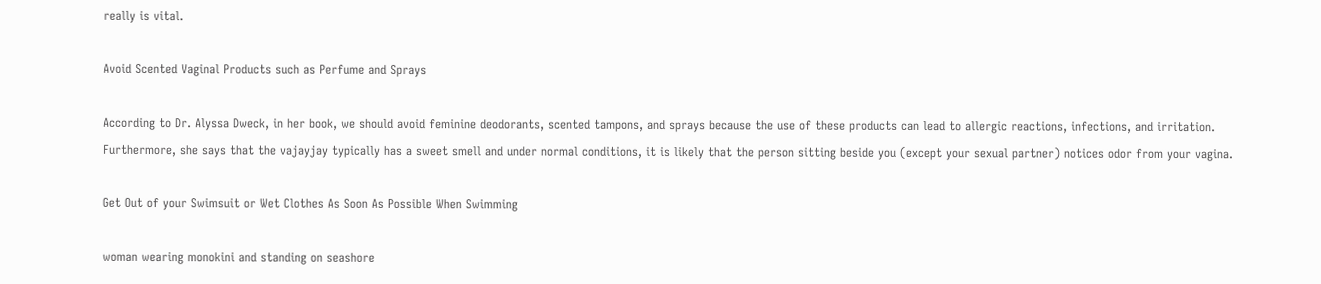really is vital.

Avoid Scented Vaginal Products such as Perfume and Sprays

According to Dr. Alyssa Dweck, in her book, we should avoid feminine deodorants, scented tampons, and sprays because the use of these products can lead to allergic reactions, infections, and irritation. Furthermore, she says that the vajayjay typically has a sweet smell and under normal conditions, it is likely that the person sitting beside you (except your sexual partner) notices odor from your vagina.

Get Out of your Swimsuit or Wet Clothes As Soon As Possible When Swimming

woman wearing monokini and standing on seashore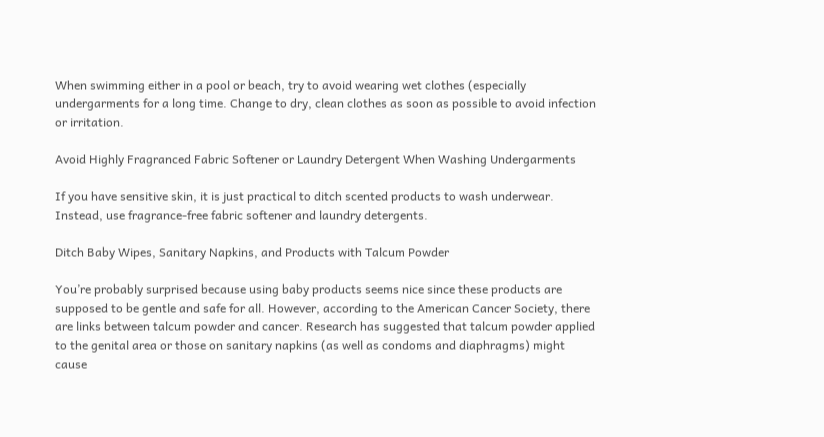When swimming either in a pool or beach, try to avoid wearing wet clothes (especially undergarments for a long time. Change to dry, clean clothes as soon as possible to avoid infection or irritation.

Avoid Highly Fragranced Fabric Softener or Laundry Detergent When Washing Undergarments

If you have sensitive skin, it is just practical to ditch scented products to wash underwear. Instead, use fragrance-free fabric softener and laundry detergents.

Ditch Baby Wipes, Sanitary Napkins, and Products with Talcum Powder

You’re probably surprised because using baby products seems nice since these products are supposed to be gentle and safe for all. However, according to the American Cancer Society, there are links between talcum powder and cancer. Research has suggested that talcum powder applied to the genital area or those on sanitary napkins (as well as condoms and diaphragms) might cause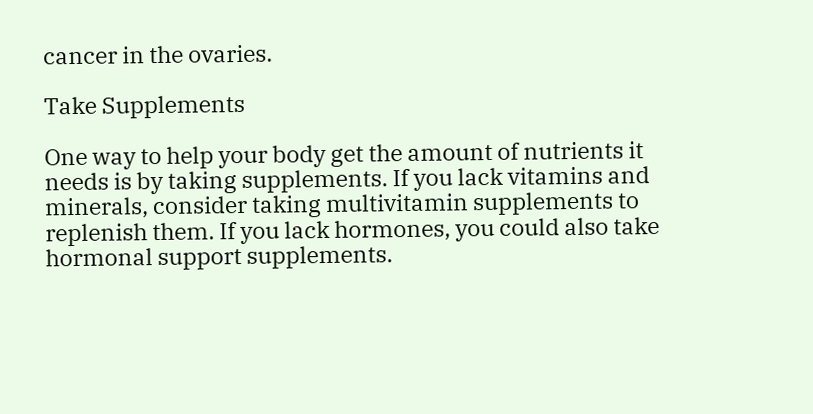cancer in the ovaries.

Take Supplements

One way to help your body get the amount of nutrients it needs is by taking supplements. If you lack vitamins and minerals, consider taking multivitamin supplements to replenish them. If you lack hormones, you could also take hormonal support supplements.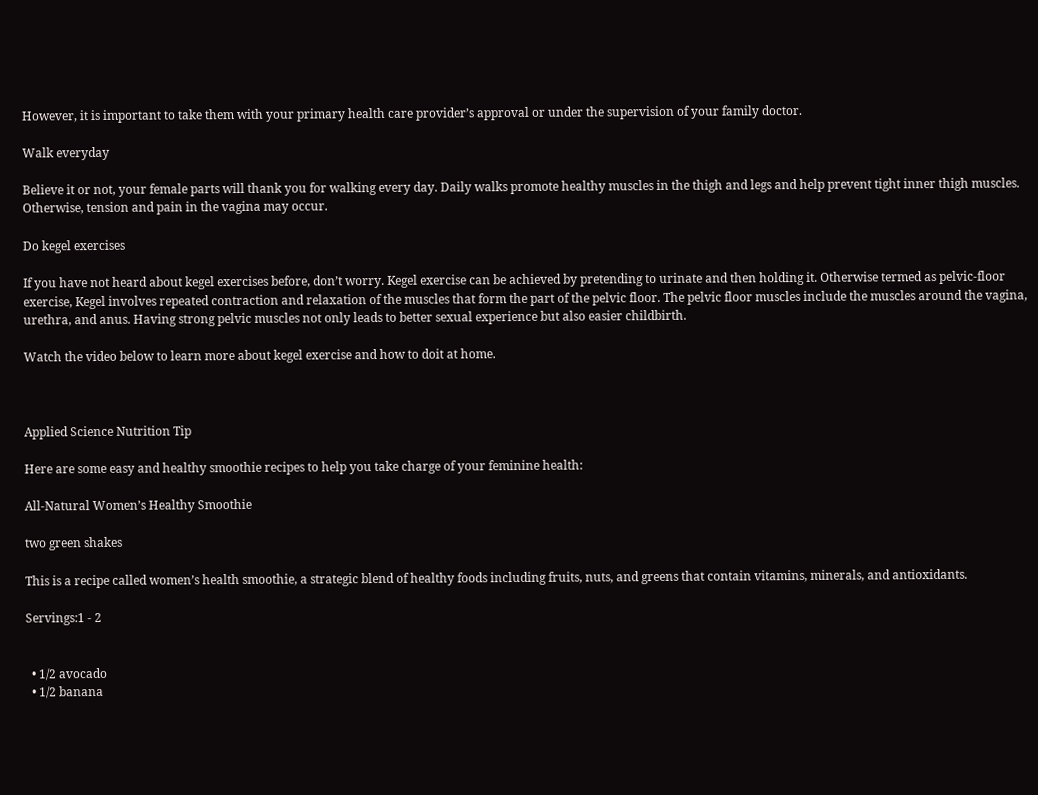However, it is important to take them with your primary health care provider’s approval or under the supervision of your family doctor.

Walk everyday

Believe it or not, your female parts will thank you for walking every day. Daily walks promote healthy muscles in the thigh and legs and help prevent tight inner thigh muscles. Otherwise, tension and pain in the vagina may occur.

Do kegel exercises

If you have not heard about kegel exercises before, don’t worry. Kegel exercise can be achieved by pretending to urinate and then holding it. Otherwise termed as pelvic-floor exercise, Kegel involves repeated contraction and relaxation of the muscles that form the part of the pelvic floor. The pelvic floor muscles include the muscles around the vagina, urethra, and anus. Having strong pelvic muscles not only leads to better sexual experience but also easier childbirth.

Watch the video below to learn more about kegel exercise and how to doit at home.



Applied Science Nutrition Tip

Here are some easy and healthy smoothie recipes to help you take charge of your feminine health:

All-Natural Women’s Healthy Smoothie

two green shakes

This is a recipe called women’s health smoothie, a strategic blend of healthy foods including fruits, nuts, and greens that contain vitamins, minerals, and antioxidants.

Servings:1 - 2


  • 1/2 avocado
  • 1/2 banana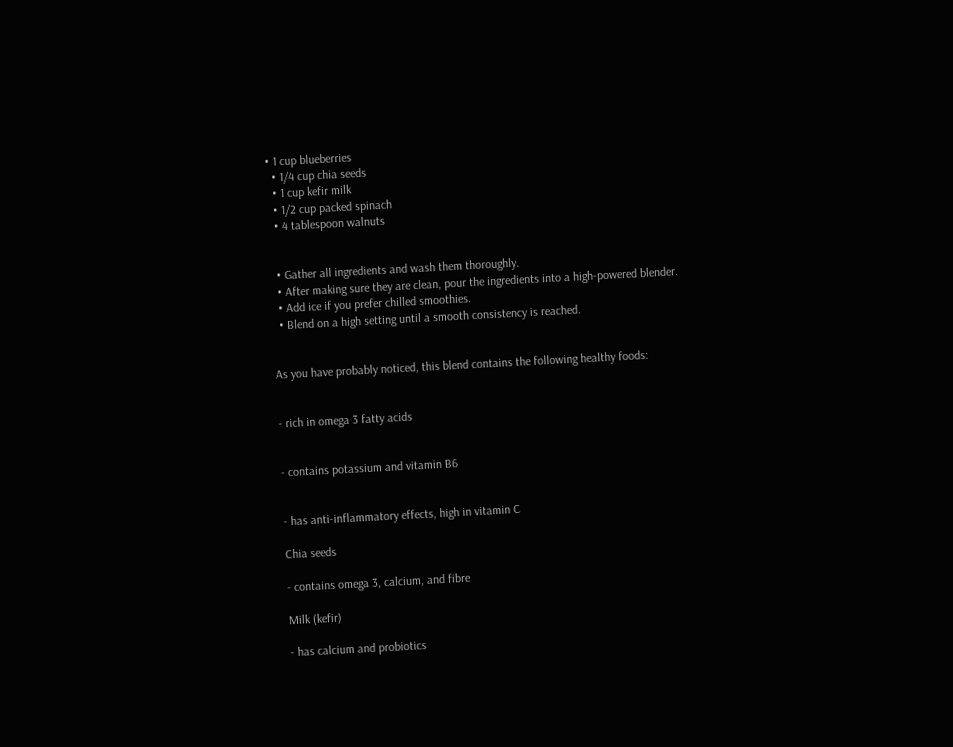• 1 cup blueberries
  • 1/4 cup chia seeds
  • 1 cup kefir milk
  • 1/2 cup packed spinach
  • 4 tablespoon walnuts


  • Gather all ingredients and wash them thoroughly.
  • After making sure they are clean, pour the ingredients into a high-powered blender.
  • Add ice if you prefer chilled smoothies.
  • Blend on a high setting until a smooth consistency is reached.


As you have probably noticed, this blend contains the following healthy foods:


- rich in omega 3 fatty acids


- contains potassium and vitamin B6


- has anti-inflammatory effects, high in vitamin C

Chia seeds

- contains omega 3, calcium, and fibre

Milk (kefir)

- has calcium and probiotics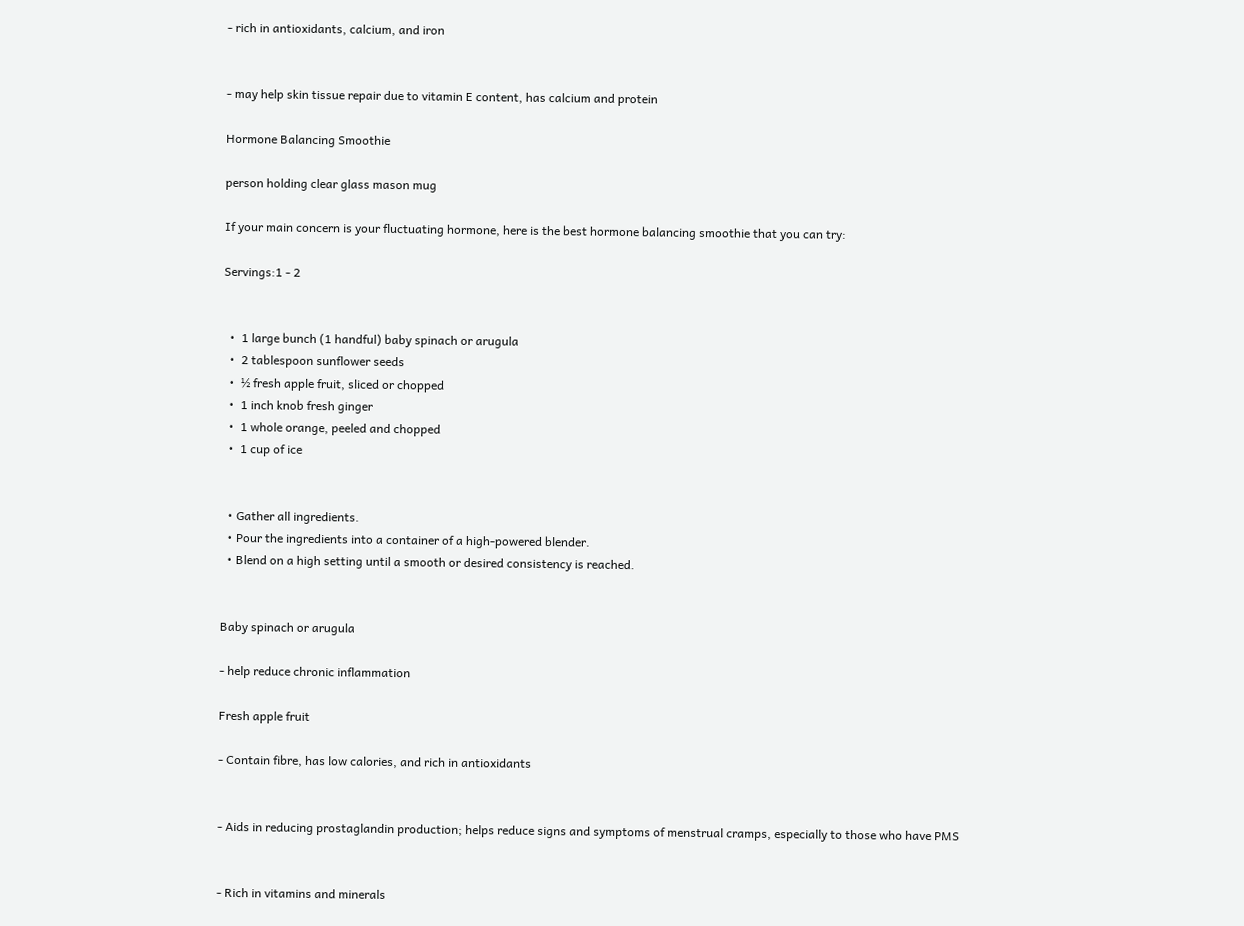- rich in antioxidants, calcium, and iron


- may help skin tissue repair due to vitamin E content, has calcium and protein

Hormone Balancing Smoothie

person holding clear glass mason mug

If your main concern is your fluctuating hormone, here is the best hormone balancing smoothie that you can try:

Servings:1 - 2


  •  1 large bunch (1 handful) baby spinach or arugula
  •  2 tablespoon sunflower seeds
  •  ½ fresh apple fruit, sliced or chopped
  •  1 inch knob fresh ginger
  •  1 whole orange, peeled and chopped
  •  1 cup of ice


  • Gather all ingredients.
  • Pour the ingredients into a container of a high-powered blender.
  • Blend on a high setting until a smooth or desired consistency is reached.


Baby spinach or arugula

- help reduce chronic inflammation

Fresh apple fruit

- Contain fibre, has low calories, and rich in antioxidants


- Aids in reducing prostaglandin production; helps reduce signs and symptoms of menstrual cramps, especially to those who have PMS


- Rich in vitamins and minerals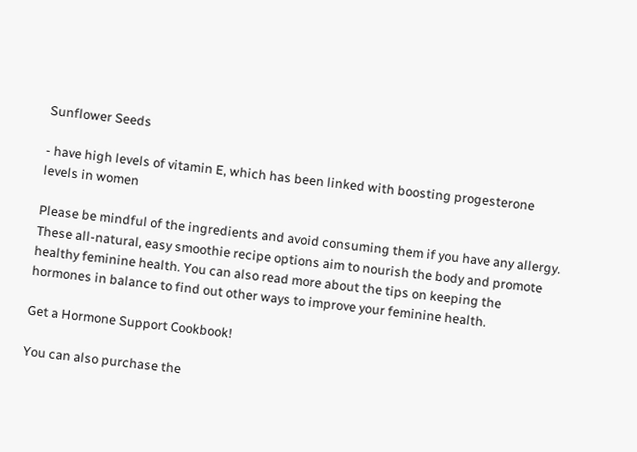Sunflower Seeds

- have high levels of vitamin E, which has been linked with boosting progesterone levels in women

Please be mindful of the ingredients and avoid consuming them if you have any allergy. These all-natural, easy smoothie recipe options aim to nourish the body and promote healthy feminine health. You can also read more about the tips on keeping the hormones in balance to find out other ways to improve your feminine health.

Get a Hormone Support Cookbook!

You can also purchase the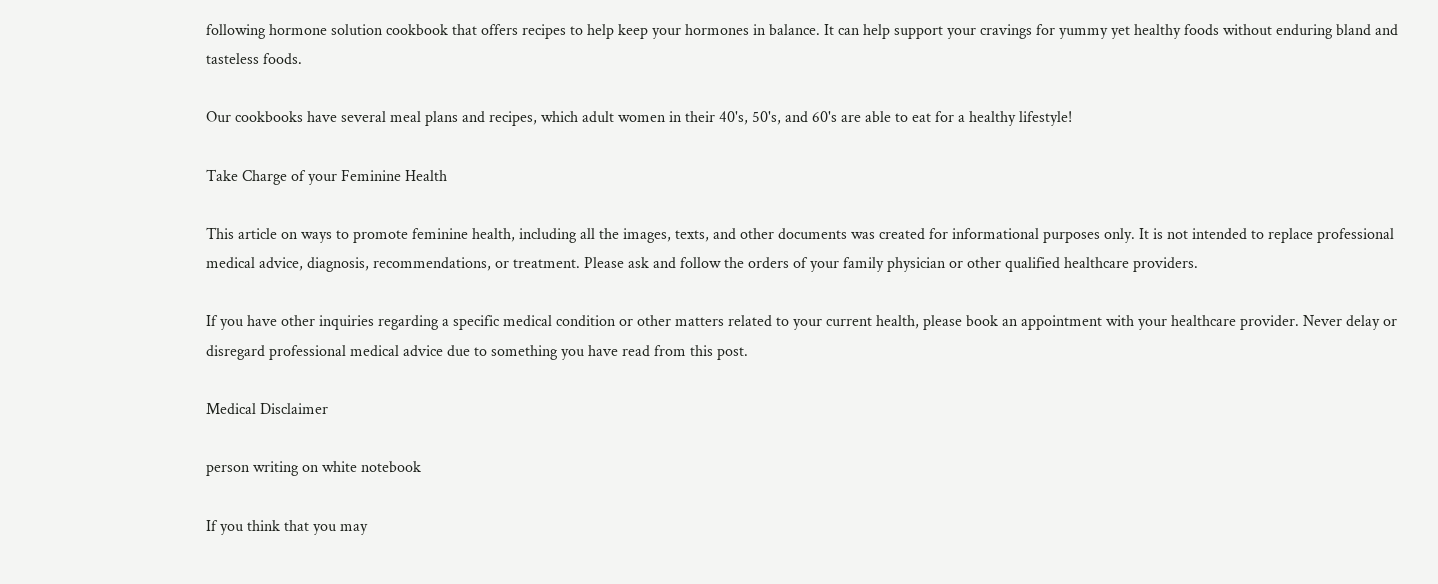following hormone solution cookbook that offers recipes to help keep your hormones in balance. It can help support your cravings for yummy yet healthy foods without enduring bland and tasteless foods.

Our cookbooks have several meal plans and recipes, which adult women in their 40's, 50's, and 60's are able to eat for a healthy lifestyle!

Take Charge of your Feminine Health

This article on ways to promote feminine health, including all the images, texts, and other documents was created for informational purposes only. It is not intended to replace professional medical advice, diagnosis, recommendations, or treatment. Please ask and follow the orders of your family physician or other qualified healthcare providers.

If you have other inquiries regarding a specific medical condition or other matters related to your current health, please book an appointment with your healthcare provider. Never delay or disregard professional medical advice due to something you have read from this post.

Medical Disclaimer

person writing on white notebook

If you think that you may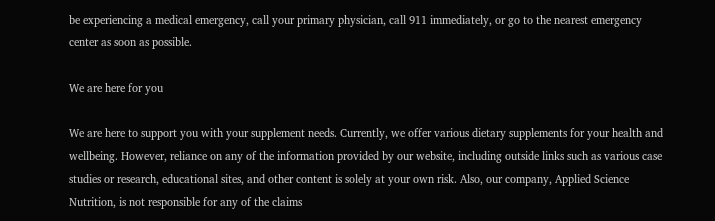be experiencing a medical emergency, call your primary physician, call 911 immediately, or go to the nearest emergency center as soon as possible.

We are here for you

We are here to support you with your supplement needs. Currently, we offer various dietary supplements for your health and wellbeing. However, reliance on any of the information provided by our website, including outside links such as various case studies or research, educational sites, and other content is solely at your own risk. Also, our company, Applied Science Nutrition, is not responsible for any of the claims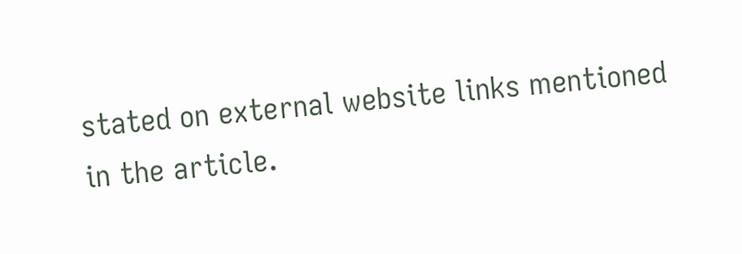stated on external website links mentioned in the article.